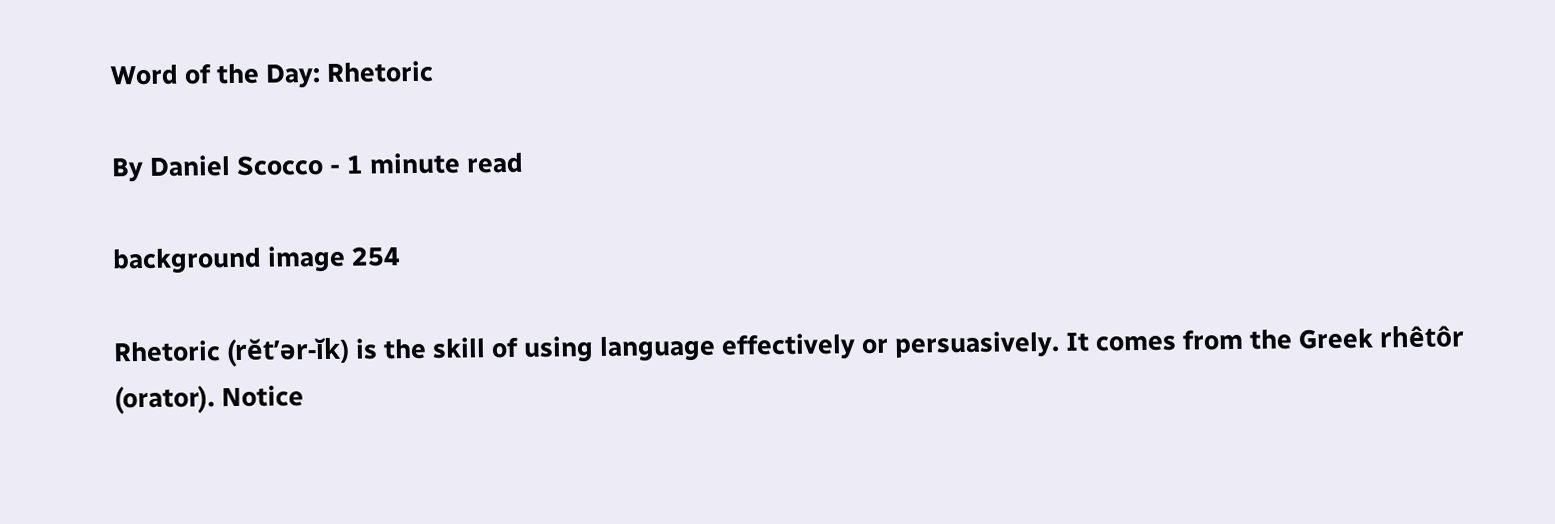Word of the Day: Rhetoric

By Daniel Scocco - 1 minute read

background image 254

Rhetoric (rĕt’ər-ĭk) is the skill of using language effectively or persuasively. It comes from the Greek rhêtôr (orator). Notice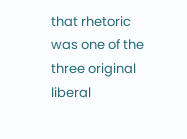that rhetoric was one of the three original liberal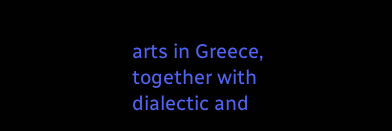arts in Greece, together with dialectic and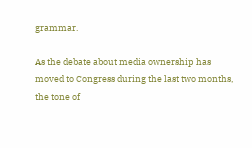grammar.

As the debate about media ownership has moved to Congress during the last two months, the tone of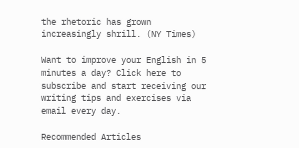the rhetoric has grown increasingly shrill. (NY Times)

Want to improve your English in 5 minutes a day? Click here to subscribe and start receiving our writing tips and exercises via email every day.

Recommended Articles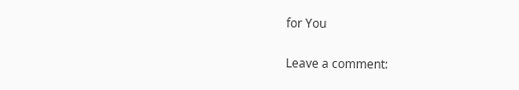for You

Leave a comment: